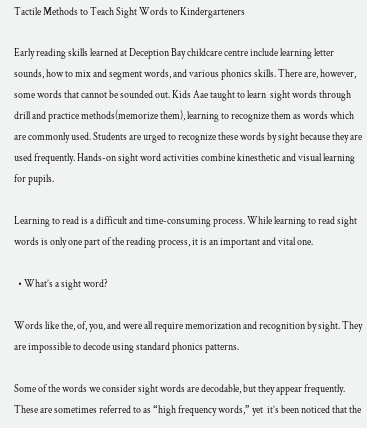Tactile Methods to Teach Sight Words to Kindergarteners

Early reading skills learned at Deception Bay childcare centre include learning letter sounds, how to mix and segment words, and various phonics skills. There are, however, some words that cannot be sounded out. Kids Aae taught to learn  sight words through drill and practice methods(memorize them), learning to recognize them as words which are commonly used. Students are urged to recognize these words by sight because they are used frequently. Hands-on sight word activities combine kinesthetic and visual learning for pupils.

Learning to read is a difficult and time-consuming process. While learning to read sight words is only one part of the reading process, it is an important and vital one.

  • What’s a sight word?

Words like the, of, you, and were all require memorization and recognition by sight. They are impossible to decode using standard phonics patterns.

Some of the words we consider sight words are decodable, but they appear frequently. These are sometimes referred to as “high frequency words,” yet  it’s been noticed that the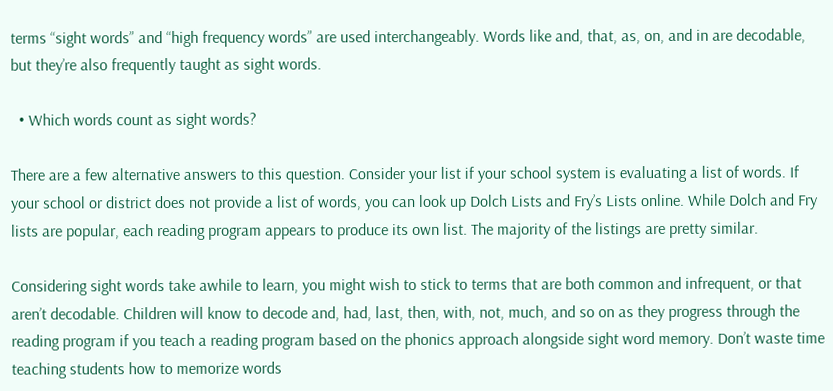terms “sight words” and “high frequency words” are used interchangeably. Words like and, that, as, on, and in are decodable, but they’re also frequently taught as sight words.

  • Which words count as sight words?

There are a few alternative answers to this question. Consider your list if your school system is evaluating a list of words. If your school or district does not provide a list of words, you can look up Dolch Lists and Fry’s Lists online. While Dolch and Fry lists are popular, each reading program appears to produce its own list. The majority of the listings are pretty similar.

Considering sight words take awhile to learn, you might wish to stick to terms that are both common and infrequent, or that aren’t decodable. Children will know to decode and, had, last, then, with, not, much, and so on as they progress through the reading program if you teach a reading program based on the phonics approach alongside sight word memory. Don’t waste time teaching students how to memorize words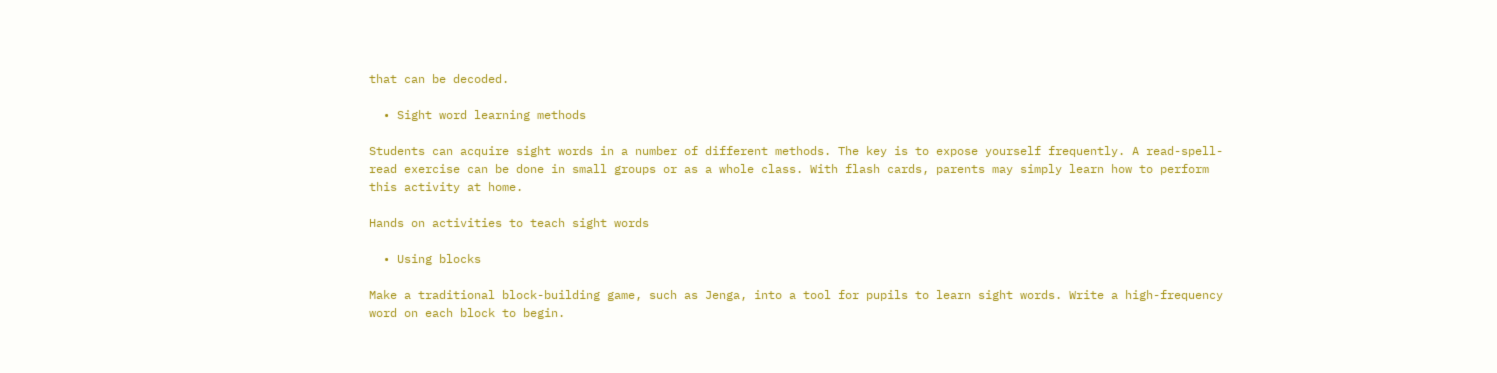that can be decoded.

  • Sight word learning methods

Students can acquire sight words in a number of different methods. The key is to expose yourself frequently. A read-spell-read exercise can be done in small groups or as a whole class. With flash cards, parents may simply learn how to perform this activity at home.

Hands on activities to teach sight words

  • Using blocks

Make a traditional block-building game, such as Jenga, into a tool for pupils to learn sight words. Write a high-frequency word on each block to begin.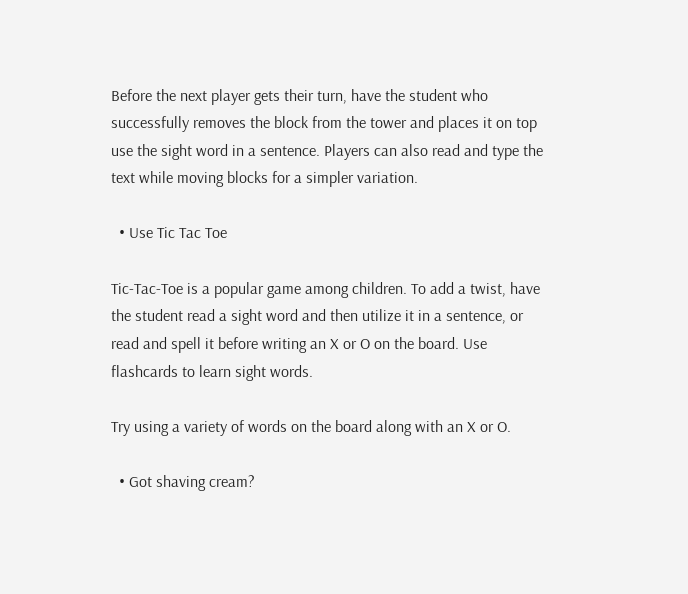Before the next player gets their turn, have the student who successfully removes the block from the tower and places it on top use the sight word in a sentence. Players can also read and type the text while moving blocks for a simpler variation.

  • Use Tic Tac Toe

Tic-Tac-Toe is a popular game among children. To add a twist, have the student read a sight word and then utilize it in a sentence, or read and spell it before writing an X or O on the board. Use flashcards to learn sight words.

Try using a variety of words on the board along with an X or O.

  • Got shaving cream?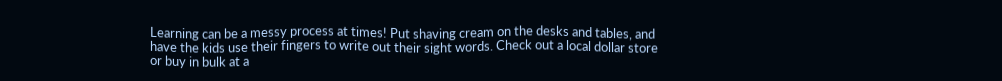Learning can be a messy process at times! Put shaving cream on the desks and tables, and have the kids use their fingers to write out their sight words. Check out a local dollar store or buy in bulk at a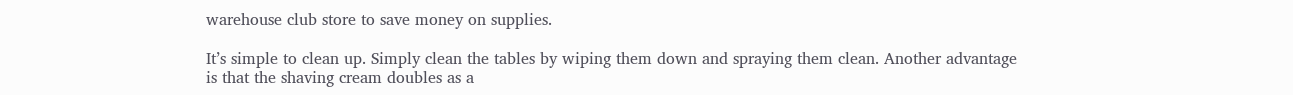warehouse club store to save money on supplies.

It’s simple to clean up. Simply clean the tables by wiping them down and spraying them clean. Another advantage is that the shaving cream doubles as a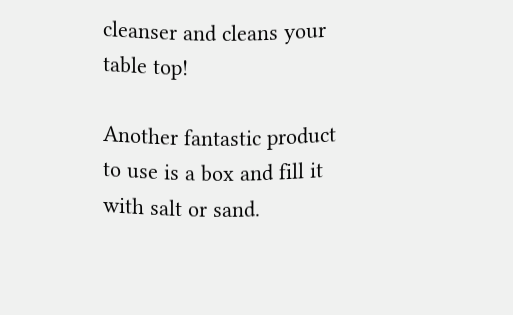cleanser and cleans your table top!

Another fantastic product to use is a box and fill it with salt or sand.